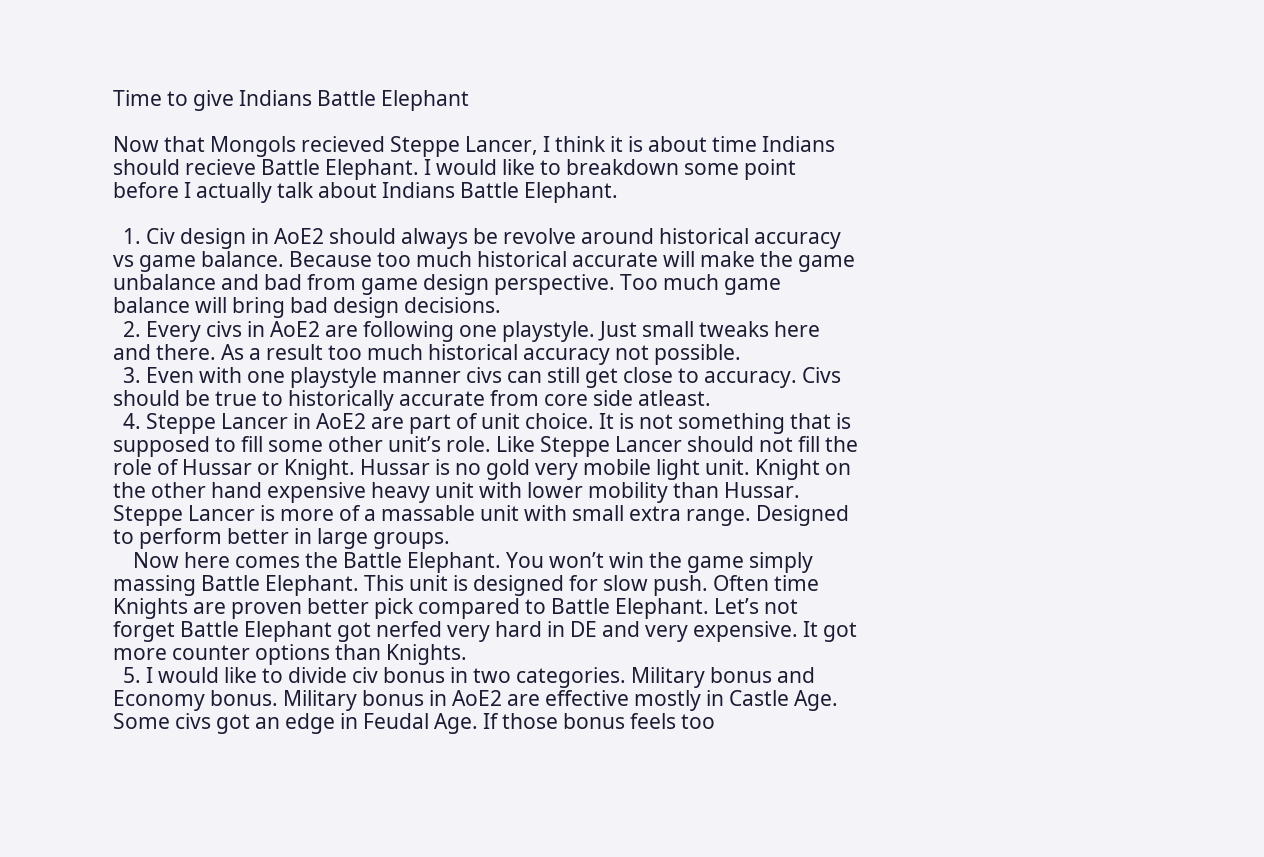Time to give Indians Battle Elephant

Now that Mongols recieved Steppe Lancer, I think it is about time Indians should recieve Battle Elephant. I would like to breakdown some point before I actually talk about Indians Battle Elephant.

  1. Civ design in AoE2 should always be revolve around historical accuracy vs game balance. Because too much historical accurate will make the game unbalance and bad from game design perspective. Too much game balance will bring bad design decisions.
  2. Every civs in AoE2 are following one playstyle. Just small tweaks here and there. As a result too much historical accuracy not possible.
  3. Even with one playstyle manner civs can still get close to accuracy. Civs should be true to historically accurate from core side atleast.
  4. Steppe Lancer in AoE2 are part of unit choice. It is not something that is supposed to fill some other unit’s role. Like Steppe Lancer should not fill the role of Hussar or Knight. Hussar is no gold very mobile light unit. Knight on the other hand expensive heavy unit with lower mobility than Hussar. Steppe Lancer is more of a massable unit with small extra range. Designed to perform better in large groups.
    Now here comes the Battle Elephant. You won’t win the game simply massing Battle Elephant. This unit is designed for slow push. Often time Knights are proven better pick compared to Battle Elephant. Let’s not forget Battle Elephant got nerfed very hard in DE and very expensive. It got more counter options than Knights.
  5. I would like to divide civ bonus in two categories. Military bonus and Economy bonus. Military bonus in AoE2 are effective mostly in Castle Age. Some civs got an edge in Feudal Age. If those bonus feels too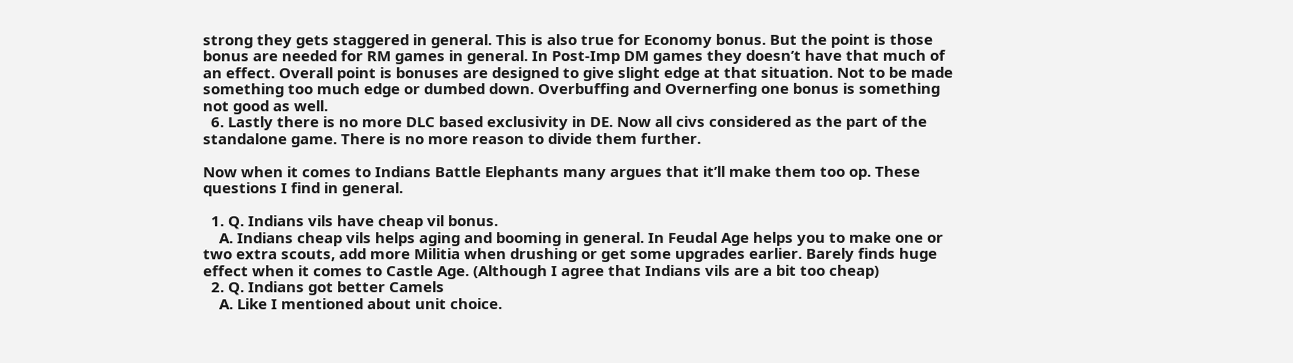strong they gets staggered in general. This is also true for Economy bonus. But the point is those bonus are needed for RM games in general. In Post-Imp DM games they doesn’t have that much of an effect. Overall point is bonuses are designed to give slight edge at that situation. Not to be made something too much edge or dumbed down. Overbuffing and Overnerfing one bonus is something not good as well.
  6. Lastly there is no more DLC based exclusivity in DE. Now all civs considered as the part of the standalone game. There is no more reason to divide them further.

Now when it comes to Indians Battle Elephants many argues that it’ll make them too op. These questions I find in general.

  1. Q. Indians vils have cheap vil bonus.
    A. Indians cheap vils helps aging and booming in general. In Feudal Age helps you to make one or two extra scouts, add more Militia when drushing or get some upgrades earlier. Barely finds huge effect when it comes to Castle Age. (Although I agree that Indians vils are a bit too cheap)
  2. Q. Indians got better Camels
    A. Like I mentioned about unit choice.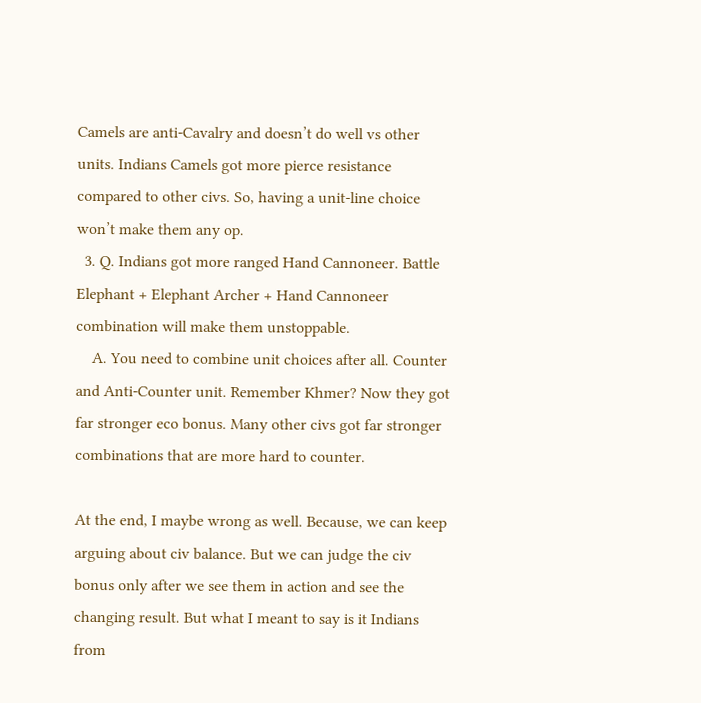Camels are anti-Cavalry and doesn’t do well vs other units. Indians Camels got more pierce resistance compared to other civs. So, having a unit-line choice won’t make them any op.
  3. Q. Indians got more ranged Hand Cannoneer. Battle Elephant + Elephant Archer + Hand Cannoneer combination will make them unstoppable.
    A. You need to combine unit choices after all. Counter and Anti-Counter unit. Remember Khmer? Now they got far stronger eco bonus. Many other civs got far stronger combinations that are more hard to counter.

At the end, I maybe wrong as well. Because, we can keep arguing about civ balance. But we can judge the civ bonus only after we see them in action and see the changing result. But what I meant to say is it Indians from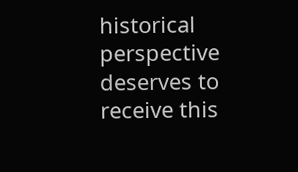historical perspective deserves to receive this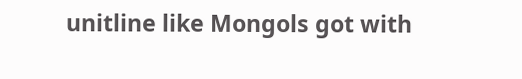unitline like Mongols got with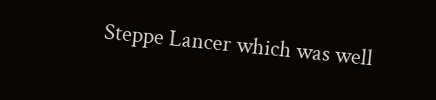Steppe Lancer which was well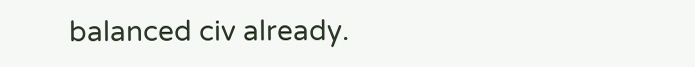balanced civ already.